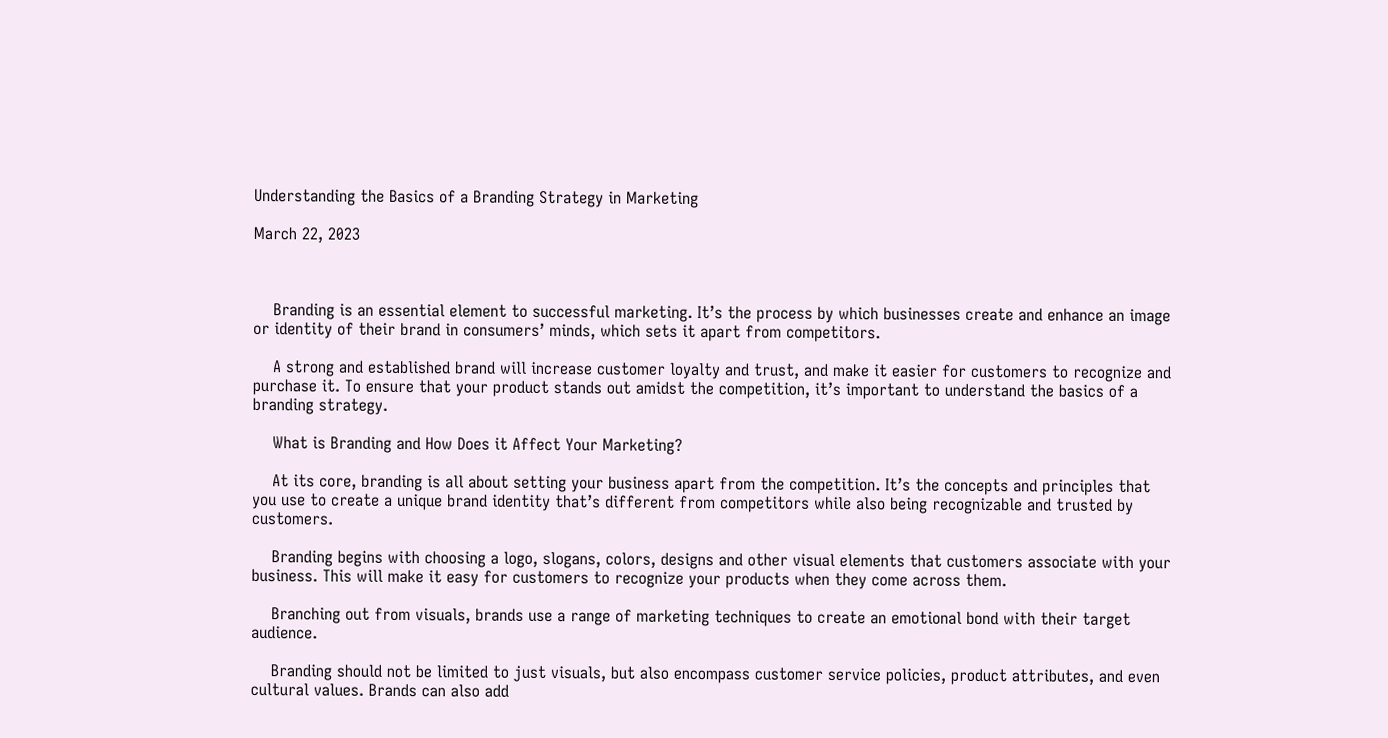Understanding the Basics of a Branding Strategy in Marketing

March 22, 2023



    Branding is an essential element to successful marketing. It’s the process by which businesses create and enhance an image or identity of their brand in consumers’ minds, which sets it apart from competitors.

    A strong and established brand will increase customer loyalty and trust, and make it easier for customers to recognize and purchase it. To ensure that your product stands out amidst the competition, it’s important to understand the basics of a branding strategy.

    What is Branding and How Does it Affect Your Marketing?

    At its core, branding is all about setting your business apart from the competition. It’s the concepts and principles that you use to create a unique brand identity that’s different from competitors while also being recognizable and trusted by customers.

    Branding begins with choosing a logo, slogans, colors, designs and other visual elements that customers associate with your business. This will make it easy for customers to recognize your products when they come across them.

    Branching out from visuals, brands use a range of marketing techniques to create an emotional bond with their target audience.

    Branding should not be limited to just visuals, but also encompass customer service policies, product attributes, and even cultural values. Brands can also add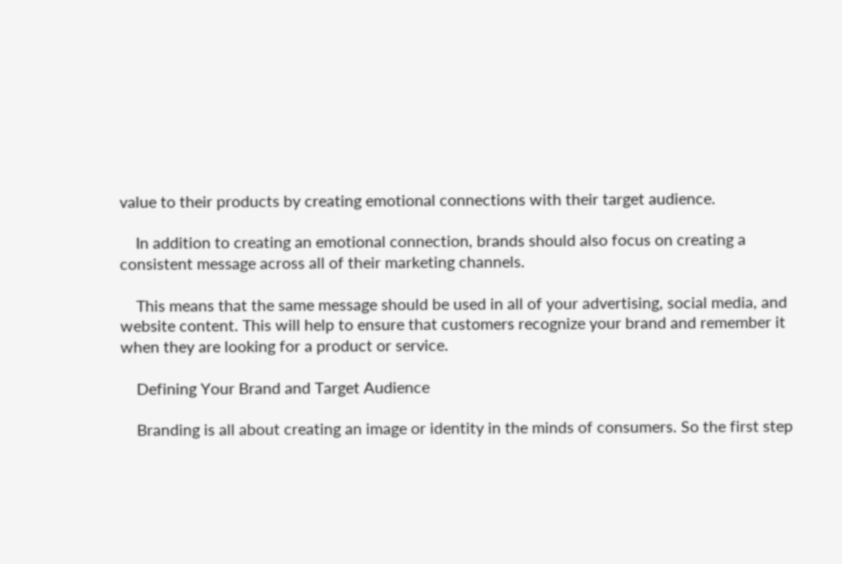value to their products by creating emotional connections with their target audience.

    In addition to creating an emotional connection, brands should also focus on creating a consistent message across all of their marketing channels.

    This means that the same message should be used in all of your advertising, social media, and website content. This will help to ensure that customers recognize your brand and remember it when they are looking for a product or service.

    Defining Your Brand and Target Audience

    Branding is all about creating an image or identity in the minds of consumers. So the first step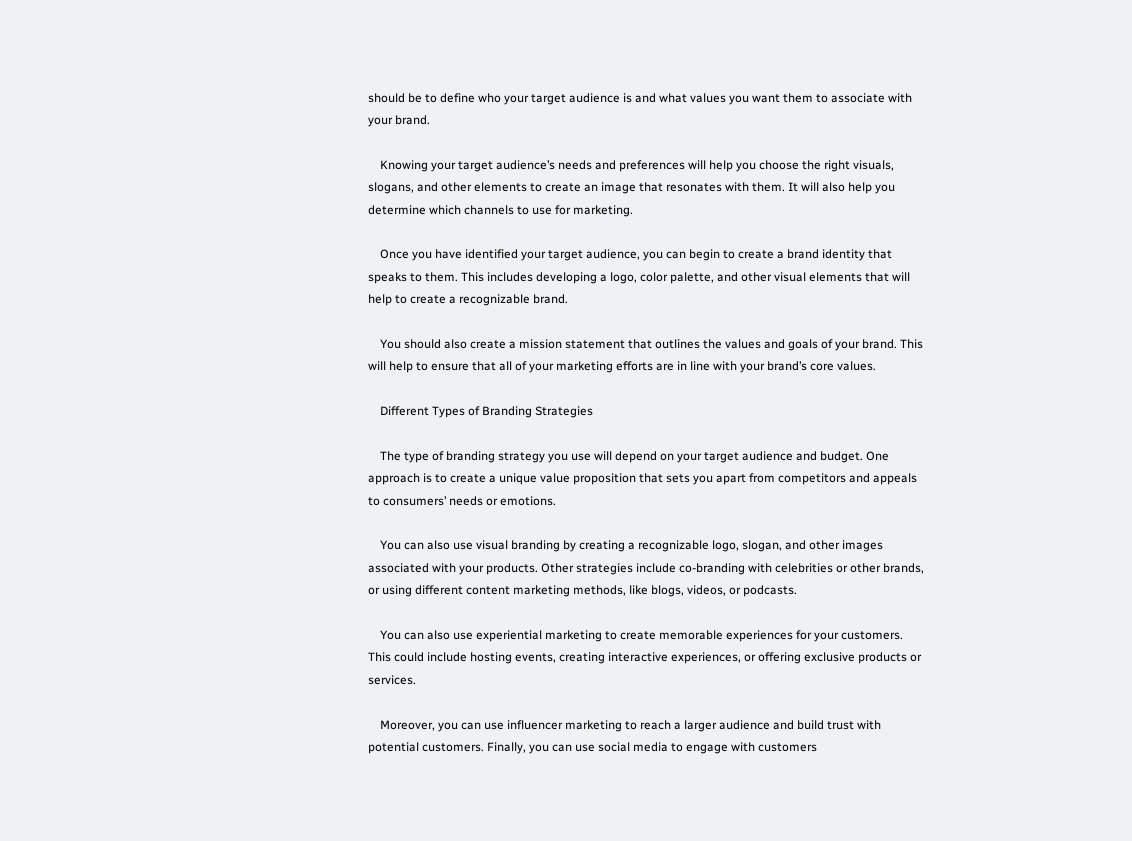should be to define who your target audience is and what values you want them to associate with your brand.

    Knowing your target audience’s needs and preferences will help you choose the right visuals, slogans, and other elements to create an image that resonates with them. It will also help you determine which channels to use for marketing.

    Once you have identified your target audience, you can begin to create a brand identity that speaks to them. This includes developing a logo, color palette, and other visual elements that will help to create a recognizable brand.

    You should also create a mission statement that outlines the values and goals of your brand. This will help to ensure that all of your marketing efforts are in line with your brand’s core values.

    Different Types of Branding Strategies

    The type of branding strategy you use will depend on your target audience and budget. One approach is to create a unique value proposition that sets you apart from competitors and appeals to consumers’ needs or emotions.

    You can also use visual branding by creating a recognizable logo, slogan, and other images associated with your products. Other strategies include co-branding with celebrities or other brands, or using different content marketing methods, like blogs, videos, or podcasts.

    You can also use experiential marketing to create memorable experiences for your customers. This could include hosting events, creating interactive experiences, or offering exclusive products or services.

    Moreover, you can use influencer marketing to reach a larger audience and build trust with potential customers. Finally, you can use social media to engage with customers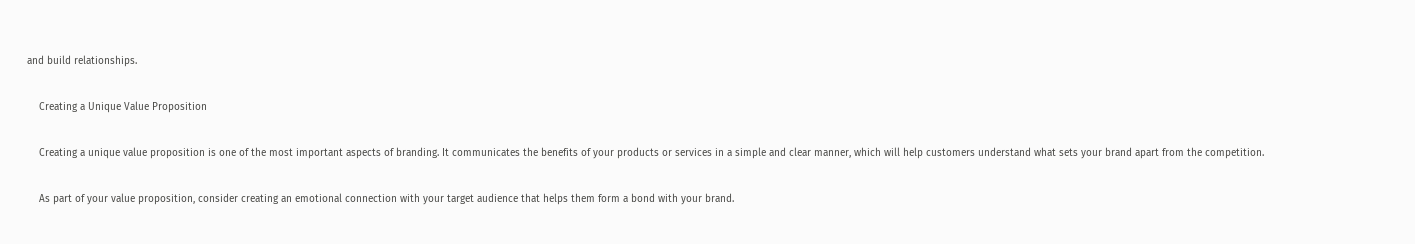and build relationships.

    Creating a Unique Value Proposition

    Creating a unique value proposition is one of the most important aspects of branding. It communicates the benefits of your products or services in a simple and clear manner, which will help customers understand what sets your brand apart from the competition.

    As part of your value proposition, consider creating an emotional connection with your target audience that helps them form a bond with your brand.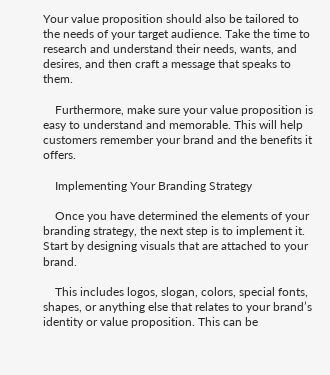Your value proposition should also be tailored to the needs of your target audience. Take the time to research and understand their needs, wants, and desires, and then craft a message that speaks to them.

    Furthermore, make sure your value proposition is easy to understand and memorable. This will help customers remember your brand and the benefits it offers.

    Implementing Your Branding Strategy

    Once you have determined the elements of your branding strategy, the next step is to implement it. Start by designing visuals that are attached to your brand.

    This includes logos, slogan, colors, special fonts, shapes, or anything else that relates to your brand’s identity or value proposition. This can be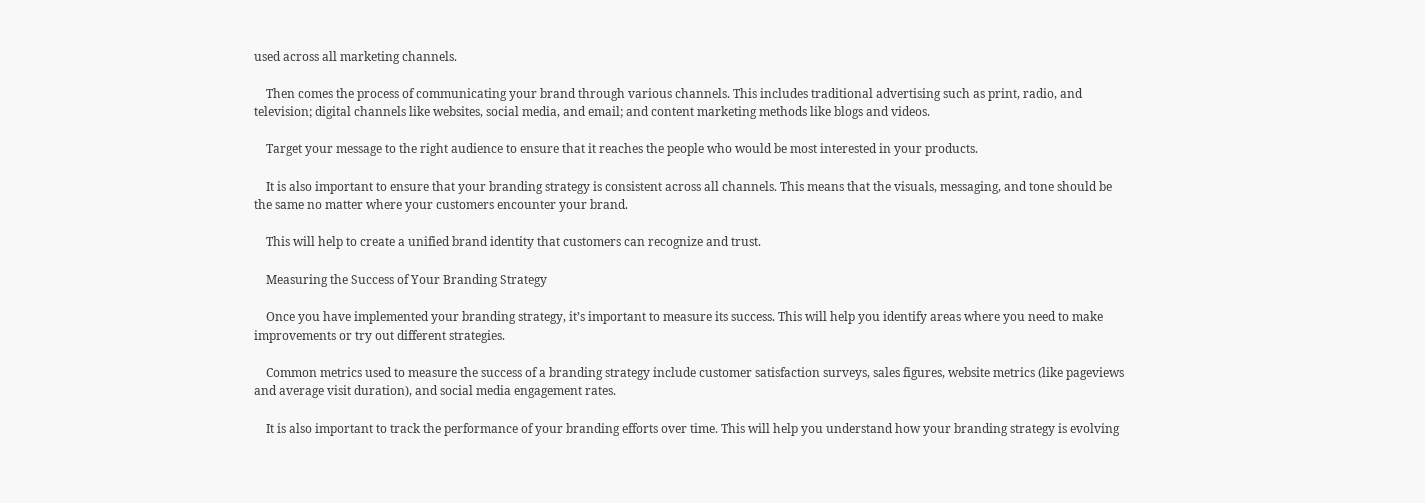used across all marketing channels.

    Then comes the process of communicating your brand through various channels. This includes traditional advertising such as print, radio, and television; digital channels like websites, social media, and email; and content marketing methods like blogs and videos.

    Target your message to the right audience to ensure that it reaches the people who would be most interested in your products.

    It is also important to ensure that your branding strategy is consistent across all channels. This means that the visuals, messaging, and tone should be the same no matter where your customers encounter your brand.

    This will help to create a unified brand identity that customers can recognize and trust.

    Measuring the Success of Your Branding Strategy

    Once you have implemented your branding strategy, it’s important to measure its success. This will help you identify areas where you need to make improvements or try out different strategies.

    Common metrics used to measure the success of a branding strategy include customer satisfaction surveys, sales figures, website metrics (like pageviews and average visit duration), and social media engagement rates.

    It is also important to track the performance of your branding efforts over time. This will help you understand how your branding strategy is evolving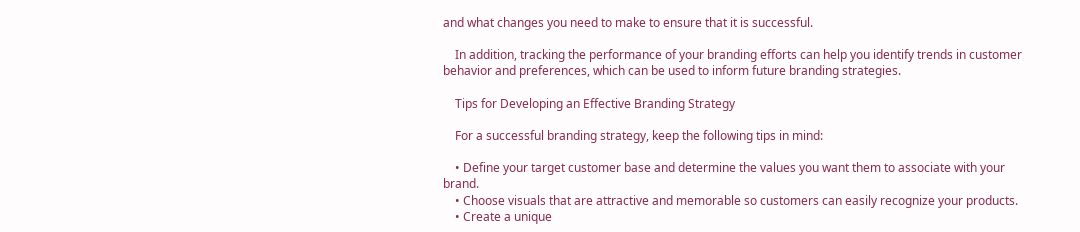and what changes you need to make to ensure that it is successful.

    In addition, tracking the performance of your branding efforts can help you identify trends in customer behavior and preferences, which can be used to inform future branding strategies.

    Tips for Developing an Effective Branding Strategy

    For a successful branding strategy, keep the following tips in mind:

    • Define your target customer base and determine the values you want them to associate with your brand.
    • Choose visuals that are attractive and memorable so customers can easily recognize your products.
    • Create a unique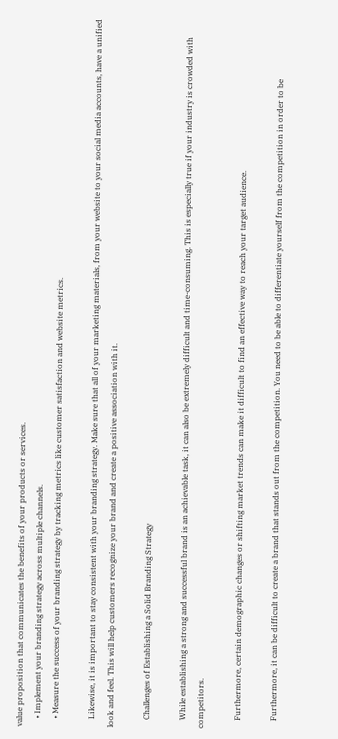value proposition that communicates the benefits of your products or services.
    • Implement your branding strategy across multiple channels.
    • Measure the success of your branding strategy by tracking metrics like customer satisfaction and website metrics.

    Likewise, it is important to stay consistent with your branding strategy. Make sure that all of your marketing materials, from your website to your social media accounts, have a unified look and feel. This will help customers recognize your brand and create a positive association with it.

    Challenges of Establishing a Solid Branding Strategy

    While establishing a strong and successful brand is an achievable task, it can also be extremely difficult and time-consuming. This is especially true if your industry is crowded with competitors.

    Furthermore, certain demographic changes or shifting market trends can make it difficult to find an effective way to reach your target audience.

    Furthermore, it can be difficult to create a brand that stands out from the competition. You need to be able to differentiate yourself from the competition in order to be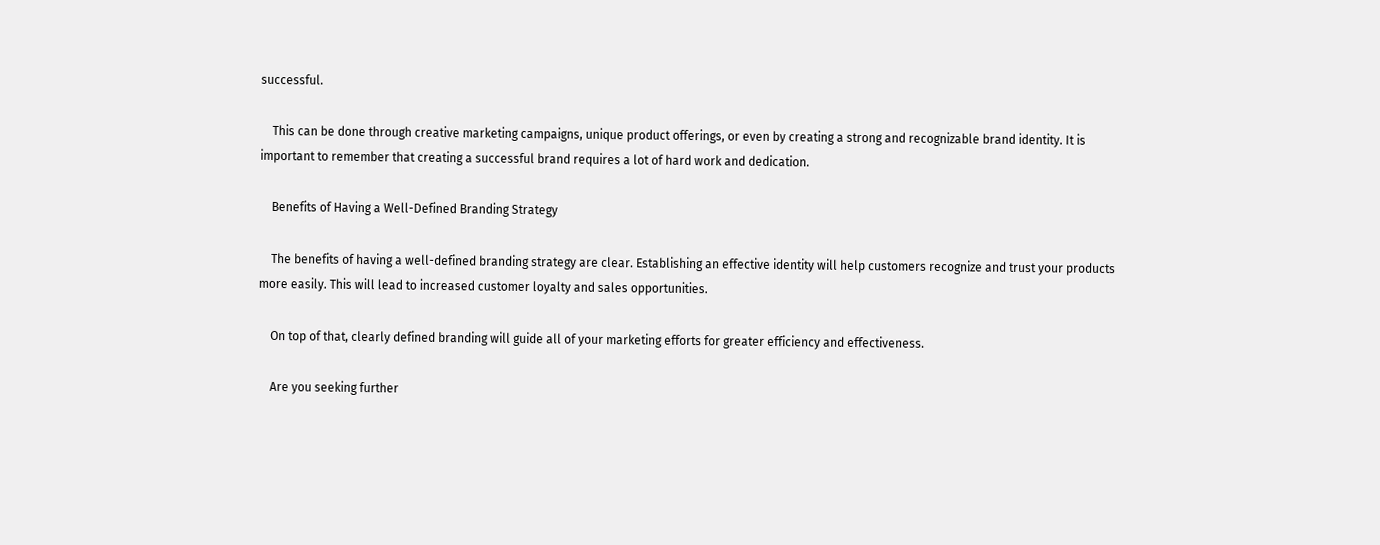successful.

    This can be done through creative marketing campaigns, unique product offerings, or even by creating a strong and recognizable brand identity. It is important to remember that creating a successful brand requires a lot of hard work and dedication.

    Benefits of Having a Well-Defined Branding Strategy

    The benefits of having a well-defined branding strategy are clear. Establishing an effective identity will help customers recognize and trust your products more easily. This will lead to increased customer loyalty and sales opportunities.

    On top of that, clearly defined branding will guide all of your marketing efforts for greater efficiency and effectiveness.

    Are you seeking further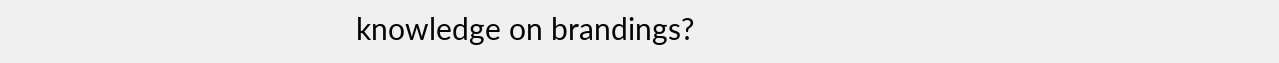knowledge on brandings?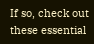If so, check out these essential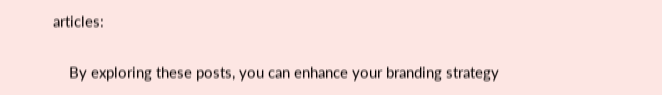articles:

    By exploring these posts, you can enhance your branding strategy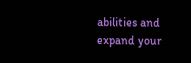abilities and expand your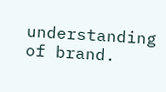understanding of brand.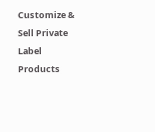Customize & Sell Private Label Products